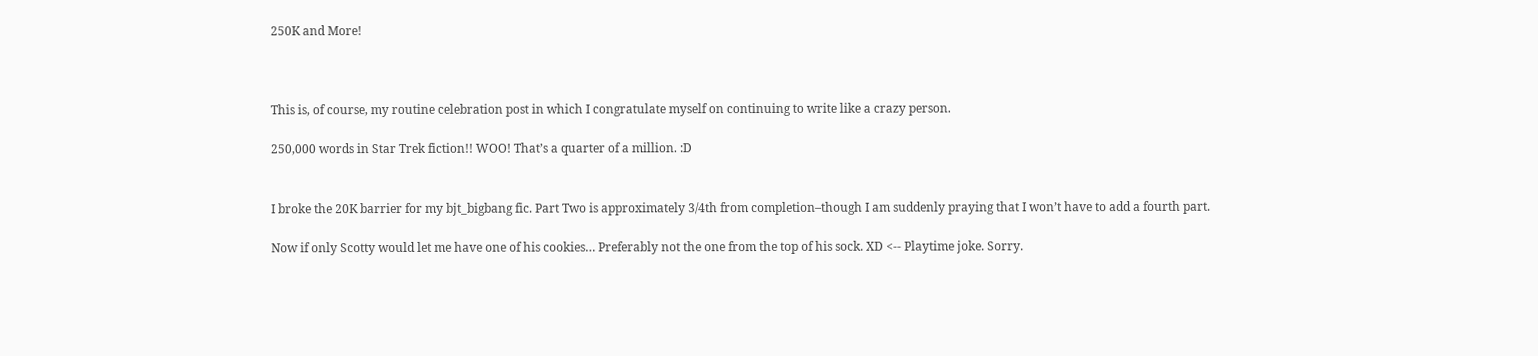250K and More!



This is, of course, my routine celebration post in which I congratulate myself on continuing to write like a crazy person.

250,000 words in Star Trek fiction!! WOO! That’s a quarter of a million. :D


I broke the 20K barrier for my bjt_bigbang fic. Part Two is approximately 3/4th from completion–though I am suddenly praying that I won’t have to add a fourth part.

Now if only Scotty would let me have one of his cookies… Preferably not the one from the top of his sock. XD <-- Playtime joke. Sorry.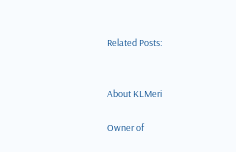Related Posts:


About KLMeri

Owner of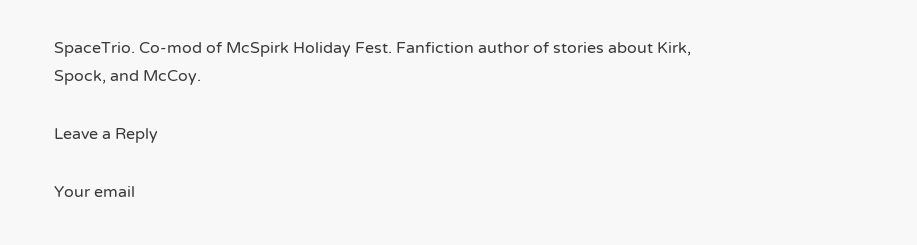SpaceTrio. Co-mod of McSpirk Holiday Fest. Fanfiction author of stories about Kirk, Spock, and McCoy.

Leave a Reply

Your email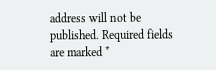address will not be published. Required fields are marked *